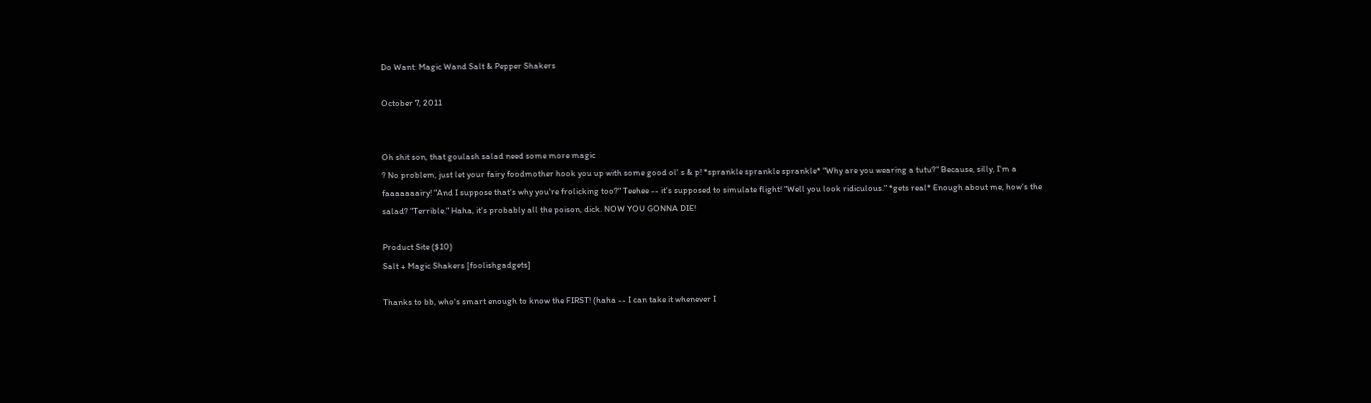Do Want: Magic Wand Salt & Pepper Shakers

October 7, 2011


Oh shit son, that goulash salad need some more magic
? No problem, just let your fairy foodmother hook you up with some good ol' s & p! *sprankle sprankle sprankle* "Why are you wearing a tutu?" Because, silly, I'm a faaaaaaairy! "And I suppose that's why you're frolicking too?" Teehee -- it's supposed to simulate flight! "Well you look ridiculous." *gets real* Enough about me, how's the salad? "Terrible." Haha, it's probably all the poison, dick. NOW YOU GONNA DIE!

Product Site ($10)
Salt + Magic Shakers [foolishgadgets]

Thanks to bb, who's smart enough to know the FIRST! (haha -- I can take it whenever I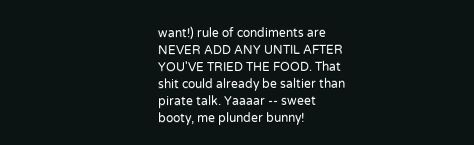want!) rule of condiments are NEVER ADD ANY UNTIL AFTER YOU'VE TRIED THE FOOD. That shit could already be saltier than pirate talk. Yaaaar -- sweet booty, me plunder bunny!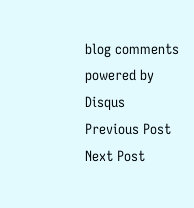blog comments powered by Disqus
Previous Post
Next Post